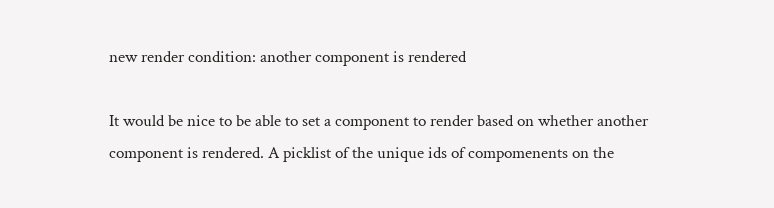new render condition: another component is rendered

It would be nice to be able to set a component to render based on whether another component is rendered. A picklist of the unique ids of compomenents on the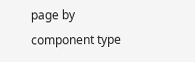page by component type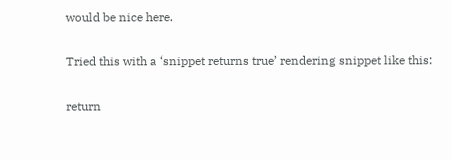would be nice here.

Tried this with a ‘snippet returns true’ rendering snippet like this:

return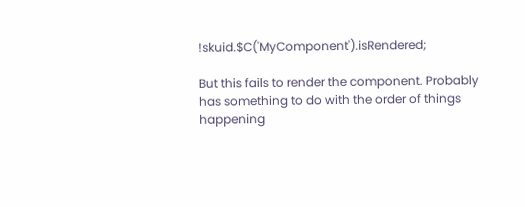!skuid.$C('MyComponent').isRendered;

But this fails to render the component. Probably has something to do with the order of things happening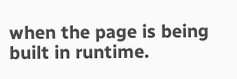when the page is being built in runtime.